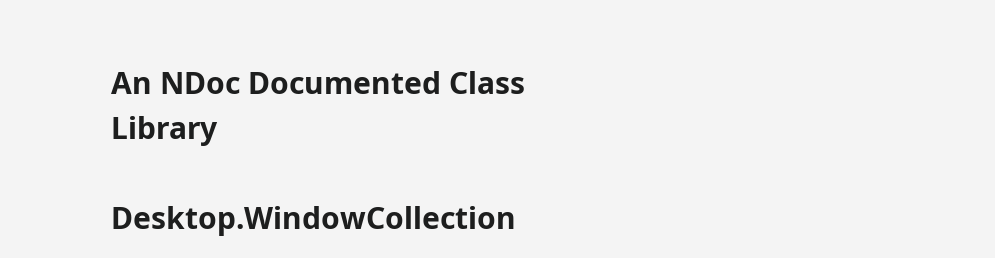An NDoc Documented Class Library

Desktop.WindowCollection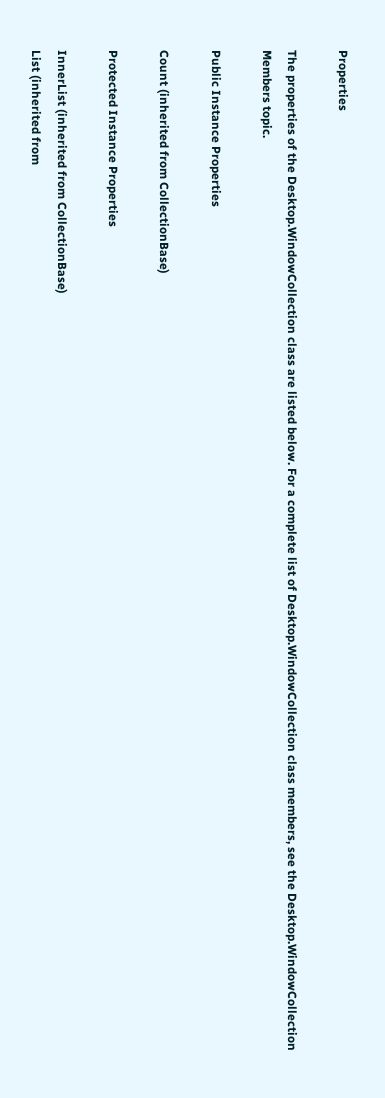Properties

The properties of the Desktop.WindowCollection class are listed below. For a complete list of Desktop.WindowCollection class members, see the Desktop.WindowCollection Members topic.

Public Instance Properties

Count (inherited from CollectionBase)

Protected Instance Properties

InnerList (inherited from CollectionBase)
List (inherited from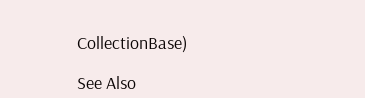CollectionBase)

See Also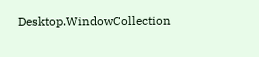Desktop.WindowCollection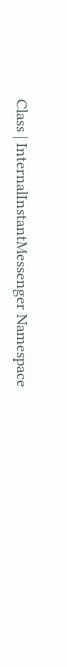Class | InternalInstantMessenger Namespace